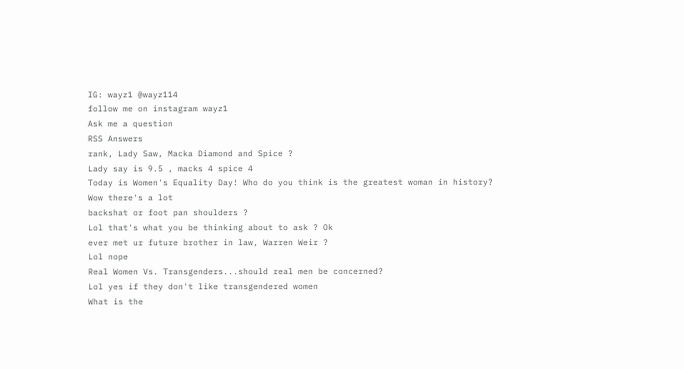IG: wayz1 @wayz114
follow me on instagram wayz1
Ask me a question
RSS Answers
rank, Lady Saw, Macka Diamond and Spice ?
Lady say is 9.5 , macks 4 spice 4
Today is Women's Equality Day! Who do you think is the greatest woman in history?
Wow there's a lot
backshat or foot pan shoulders ?
Lol that's what you be thinking about to ask ? Ok
ever met ur future brother in law, Warren Weir ?
Lol nope
Real Women Vs. Transgenders...should real men be concerned?
Lol yes if they don't like transgendered women
What is the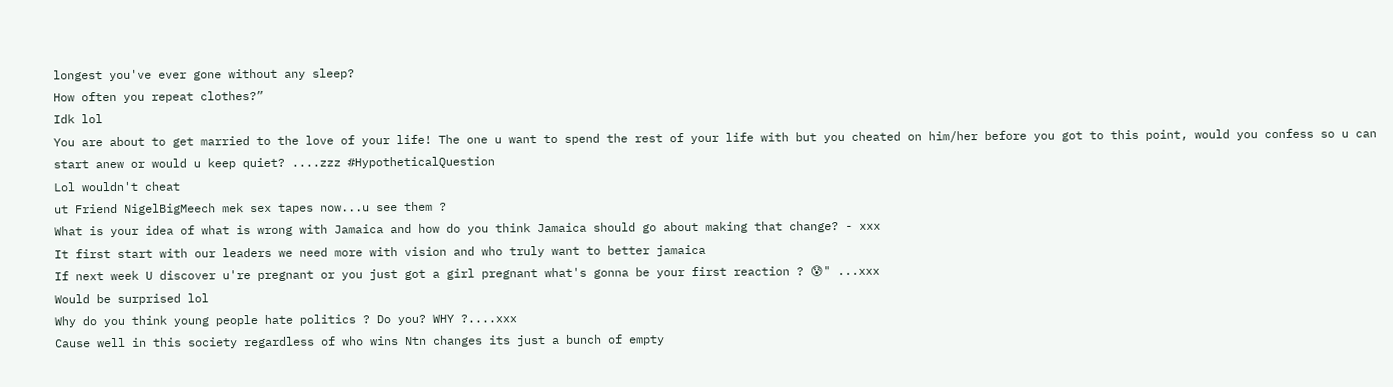longest you've ever gone without any sleep?
How often you repeat clothes?”
Idk lol
You are about to get married to the love of your life! The one u want to spend the rest of your life with but you cheated on him/her before you got to this point, would you confess so u can start anew or would u keep quiet? ....zzz #HypotheticalQuestion
Lol wouldn't cheat
ut Friend NigelBigMeech mek sex tapes now...u see them ?
What is your idea of what is wrong with Jamaica and how do you think Jamaica should go about making that change? - xxx
It first start with our leaders we need more with vision and who truly want to better jamaica
If next week U discover u're pregnant or you just got a girl pregnant what's gonna be your first reaction ? 😰" ...xxx
Would be surprised lol
Why do you think young people hate politics ? Do you? WHY ?....xxx
Cause well in this society regardless of who wins Ntn changes its just a bunch of empty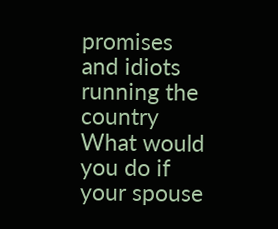promises and idiots running the country
What would you do if your spouse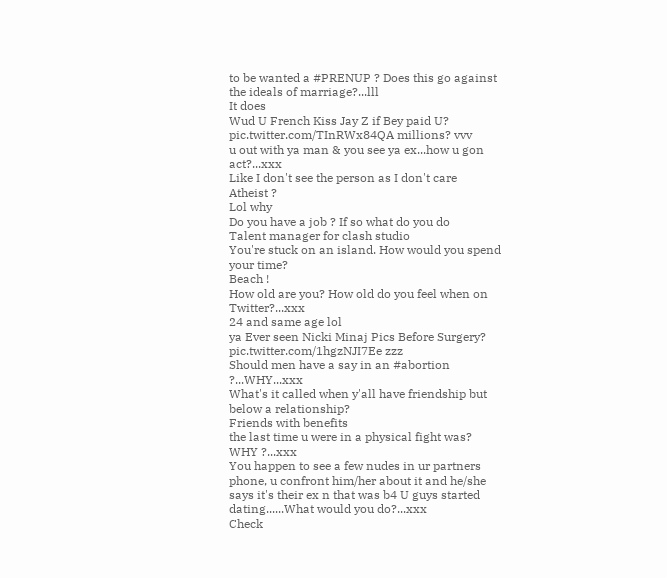to be wanted a #PRENUP ? Does this go against the ideals of marriage?...lll
It does
Wud U French Kiss Jay Z if Bey paid U? pic.twitter.com/TInRWx84QA millions? vvv
u out with ya man & you see ya ex...how u gon act?...xxx
Like I don't see the person as I don't care
Atheist ?
Lol why
Do you have a job ? If so what do you do
Talent manager for clash studio
You're stuck on an island. How would you spend your time?
Beach !
How old are you? How old do you feel when on Twitter?...xxx
24 and same age lol
ya Ever seen Nicki Minaj Pics Before Surgery? pic.twitter.com/1hgzNJI7Ee zzz
Should men have a say in an #abortion ?...WHY...xxx
What's it called when y'all have friendship but below a relationship?
Friends with benefits
the last time u were in a physical fight was? WHY ?...xxx
You happen to see a few nudes in ur partners phone, u confront him/her about it and he/she says it's their ex n that was b4 U guys started dating......What would you do?...xxx
Check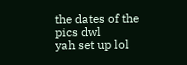the dates of the pics dwl
yah set up lol